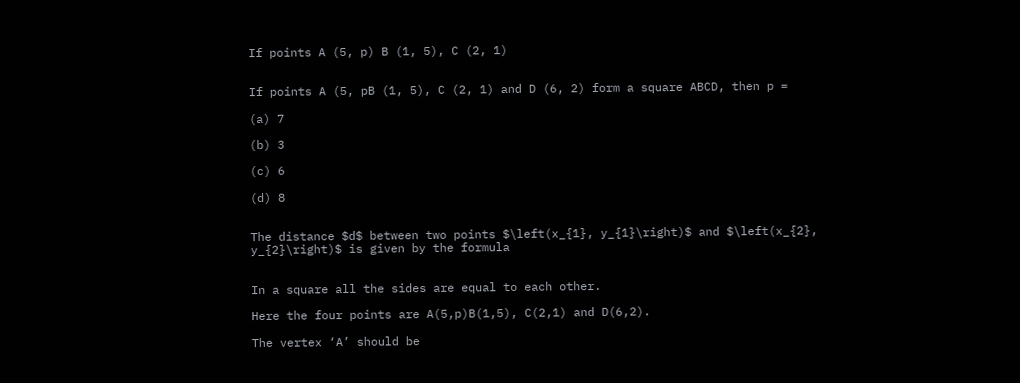If points A (5, p) B (1, 5), C (2, 1)


If points A (5, pB (1, 5), C (2, 1) and D (6, 2) form a square ABCD, then p =

(a) 7

(b) 3

(c) 6

(d) 8


The distance $d$ between two points $\left(x_{1}, y_{1}\right)$ and $\left(x_{2}, y_{2}\right)$ is given by the formula


In a square all the sides are equal to each other.

Here the four points are A(5,p)B(1,5), C(2,1) and D(6,2).

The vertex ‘A’ should be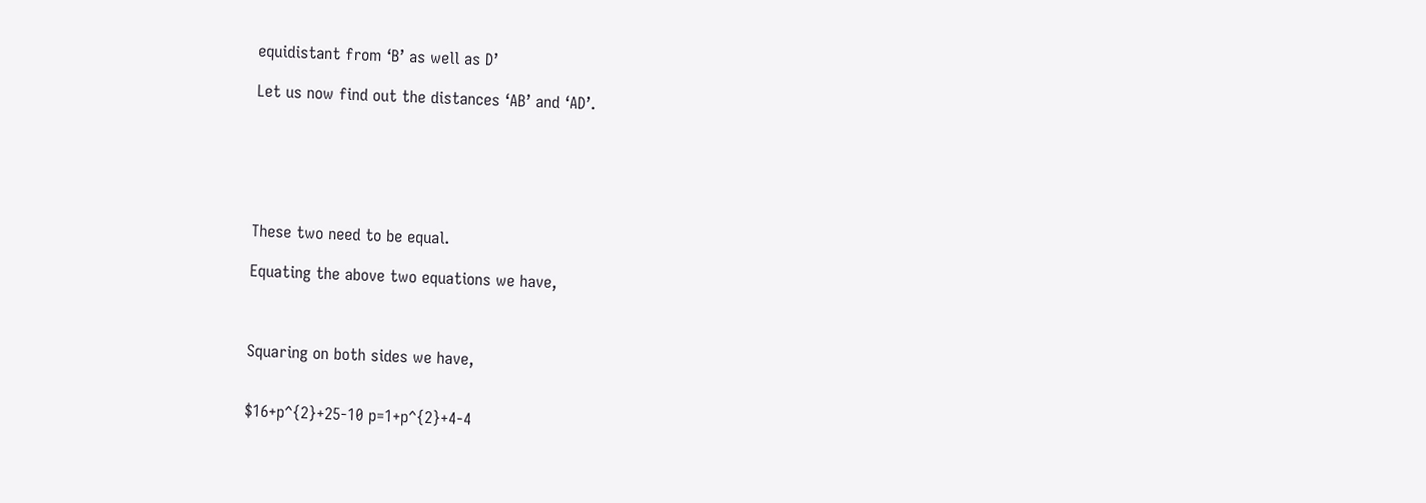equidistant from ‘B’ as well as D’

Let us now find out the distances ‘AB’ and ‘AD’.






These two need to be equal.

Equating the above two equations we have,



Squaring on both sides we have,


$16+p^{2}+25-10 p=1+p^{2}+4-4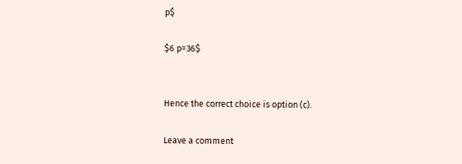p$

$6 p=36$


Hence the correct choice is option (c).

Leave a comment